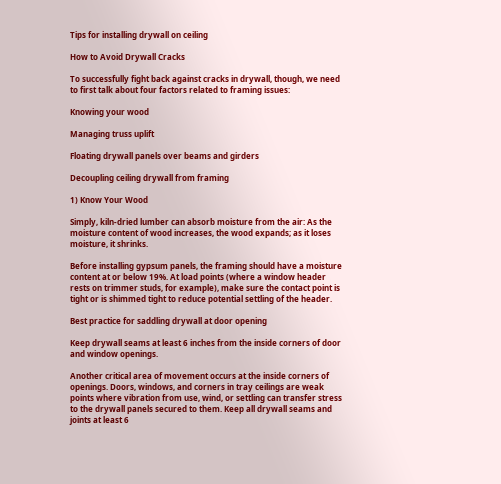Tips for installing drywall on ceiling

How to Avoid Drywall Cracks

To successfully fight back against cracks in drywall, though, we need to first talk about four factors related to framing issues:

Knowing your wood

Managing truss uplift

Floating drywall panels over beams and girders

Decoupling ceiling drywall from framing

1) Know Your Wood

Simply, kiln-dried lumber can absorb moisture from the air: As the moisture content of wood increases, the wood expands; as it loses moisture, it shrinks.

Before installing gypsum panels, the framing should have a moisture content at or below 19%. At load points (where a window header rests on trimmer studs, for example), make sure the contact point is tight or is shimmed tight to reduce potential settling of the header.

Best practice for saddling drywall at door opening

Keep drywall seams at least 6 inches from the inside corners of door and window openings.

Another critical area of movement occurs at the inside corners of openings. Doors, windows, and corners in tray ceilings are weak points where vibration from use, wind, or settling can transfer stress to the drywall panels secured to them. Keep all drywall seams and joints at least 6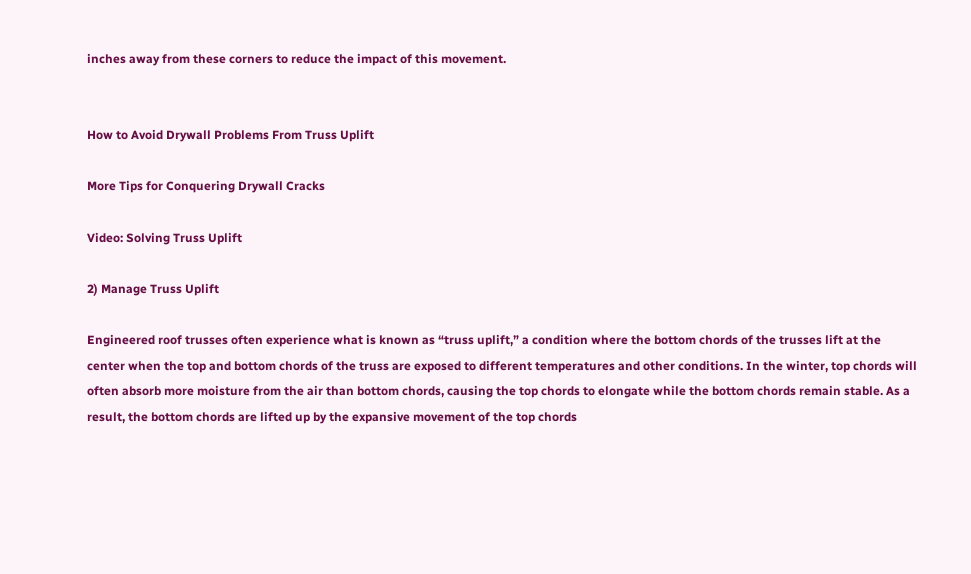inches away from these corners to reduce the impact of this movement.


How to Avoid Drywall Problems From Truss Uplift

More Tips for Conquering Drywall Cracks

Video: Solving Truss Uplift

2) Manage Truss Uplift

Engineered roof trusses often experience what is known as “truss uplift,” a condition where the bottom chords of the trusses lift at the center when the top and bottom chords of the truss are exposed to different temperatures and other conditions. In the winter, top chords will often absorb more moisture from the air than bottom chords, causing the top chords to elongate while the bottom chords remain stable. As a result, the bottom chords are lifted up by the expansive movement of the top chords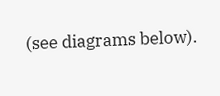(see diagrams below).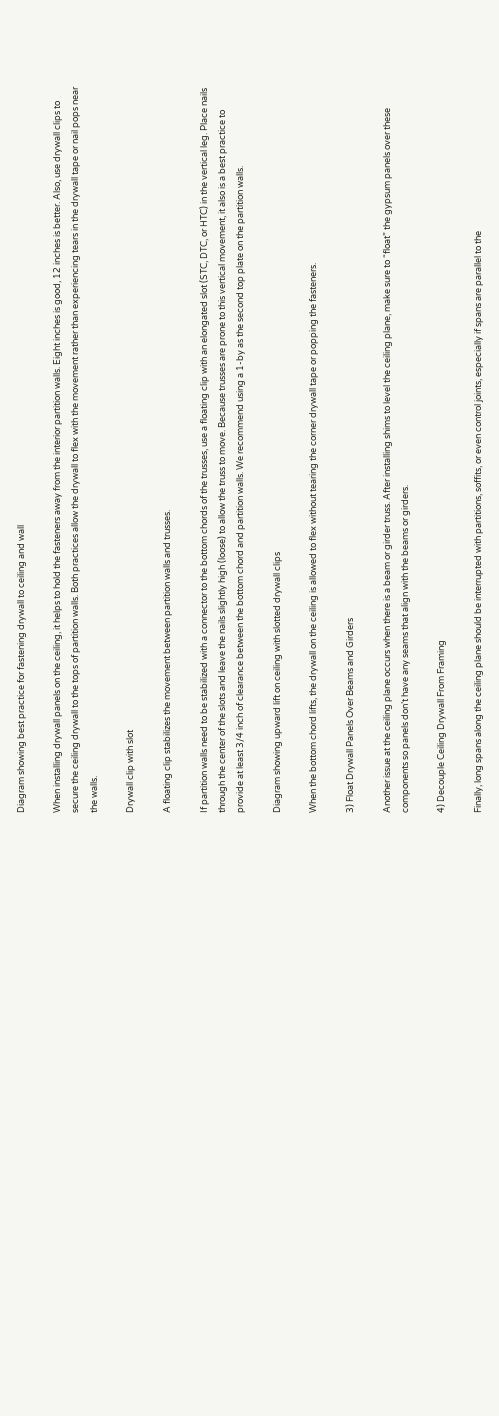Diagram showing best practice for fastening drywall to ceiling and wall

When installing drywall panels on the ceiling, it helps to hold the fasteners away from the interior partition walls. Eight inches is good, 12 inches is better. Also, use drywall clips to secure the ceiling drywall to the tops of partition walls. Both practices allow the drywall to flex with the movement rather than experiencing tears in the drywall tape or nail pops near the walls.

Drywall clip with slot

A floating clip stabilizes the movement between partition walls and trusses.

If partition walls need to be stabilized with a connector to the bottom chords of the trusses, use a floating clip with an elongated slot (STC, DTC, or HTC) in the vertical leg. Place nails through the center of the slots and leave the nails slightly high (loose) to allow the truss to move. Because trusses are prone to this vertical movement, it also is a best practice to provide at least 3/4 inch of clearance between the bottom chord and partition walls. We recommend using a 1-by as the second top plate on the partition walls.

Diagram showing upward lift on ceiling with slotted drywall clips

When the bottom chord lifts, the drywall on the ceiling is allowed to flex without tearing the corner drywall tape or popping the fasteners.

3) Float Drywall Panels Over Beams and Girders

Another issue at the ceiling plane occurs when there is a beam or girder truss. After installing shims to level the ceiling plane, make sure to “float” the gypsum panels over these components so panels don’t have any seams that align with the beams or girders.

4) Decouple Ceiling Drywall From Framing

Finally, long spans along the ceiling plane should be interrupted with partitions, soffits, or even control joints, especially if spans are parallel to the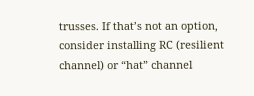trusses. If that’s not an option, consider installing RC (resilient channel) or “hat” channel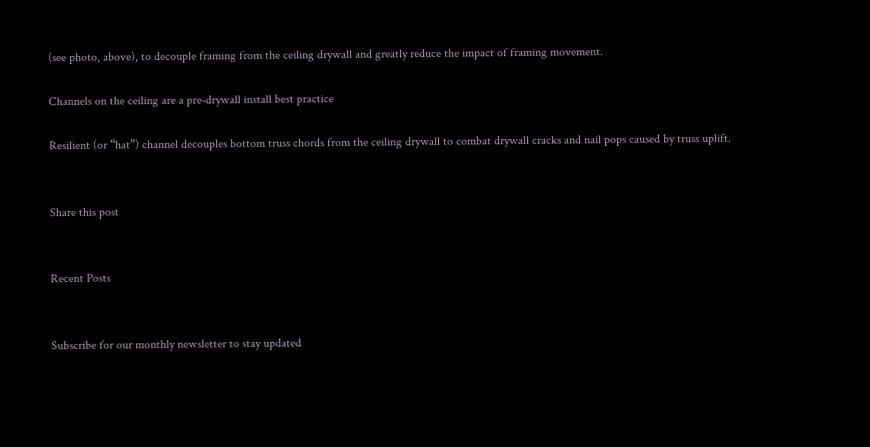(see photo, above), to decouple framing from the ceiling drywall and greatly reduce the impact of framing movement.

Channels on the ceiling are a pre-drywall install best practice

Resilient (or “hat”) channel decouples bottom truss chords from the ceiling drywall to combat drywall cracks and nail pops caused by truss uplift.


Share this post


Recent Posts


Subscribe for our monthly newsletter to stay updated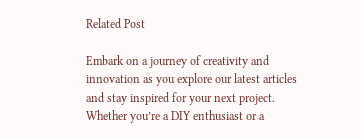Related Post

Embark on a journey of creativity and innovation as you explore our latest articles and stay inspired for your next project. Whether you’re a DIY enthusiast or a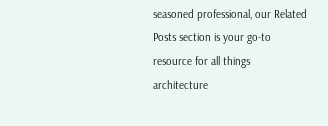seasoned professional, our Related Posts section is your go-to resource for all things architecture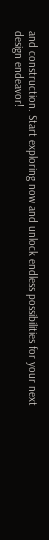and construction. Start exploring now and unlock endless possibilities for your next design endeavor!